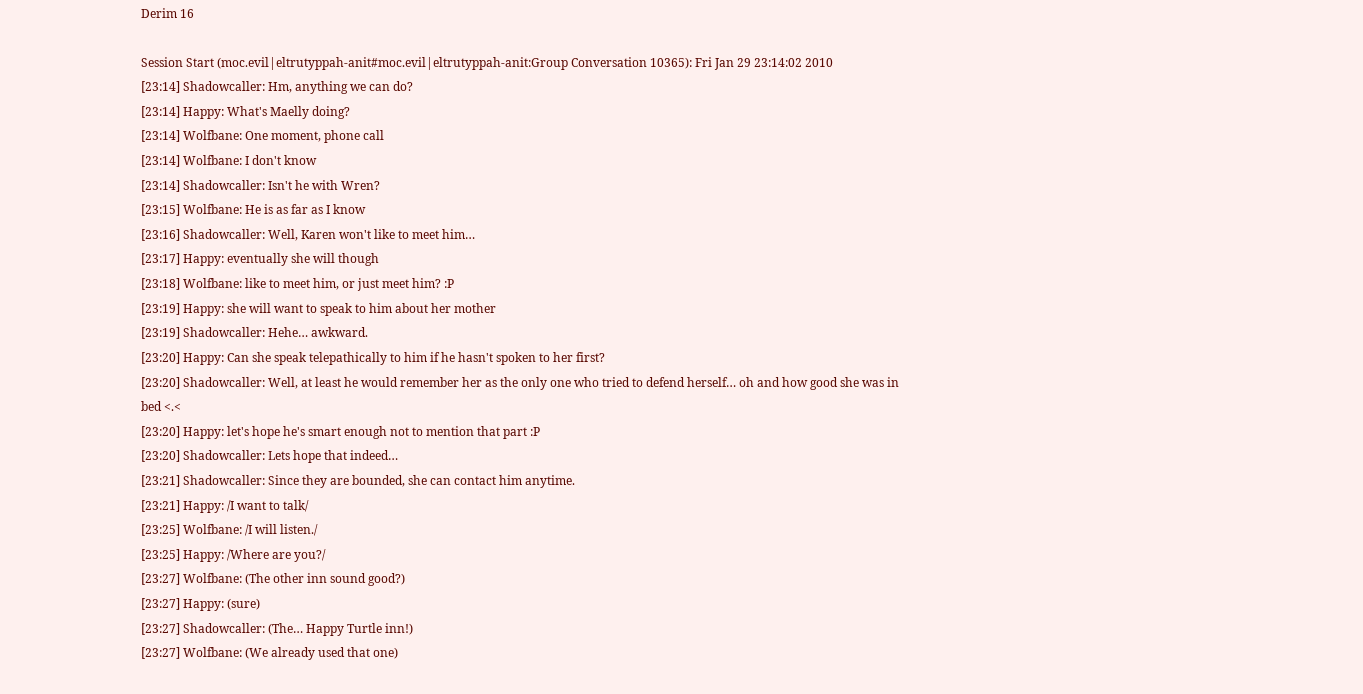Derim 16

Session Start (moc.evil|eltrutyppah-anit#moc.evil|eltrutyppah-anit:Group Conversation 10365): Fri Jan 29 23:14:02 2010
[23:14] Shadowcaller: Hm, anything we can do?
[23:14] Happy: What's Maelly doing?
[23:14] Wolfbane: One moment, phone call
[23:14] Wolfbane: I don't know
[23:14] Shadowcaller: Isn't he with Wren?
[23:15] Wolfbane: He is as far as I know
[23:16] Shadowcaller: Well, Karen won't like to meet him…
[23:17] Happy: eventually she will though
[23:18] Wolfbane: like to meet him, or just meet him? :P
[23:19] Happy: she will want to speak to him about her mother
[23:19] Shadowcaller: Hehe… awkward.
[23:20] Happy: Can she speak telepathically to him if he hasn't spoken to her first?
[23:20] Shadowcaller: Well, at least he would remember her as the only one who tried to defend herself… oh and how good she was in bed <.<
[23:20] Happy: let's hope he's smart enough not to mention that part :P
[23:20] Shadowcaller: Lets hope that indeed…
[23:21] Shadowcaller: Since they are bounded, she can contact him anytime.
[23:21] Happy: /I want to talk/
[23:25] Wolfbane: /I will listen./
[23:25] Happy: /Where are you?/
[23:27] Wolfbane: (The other inn sound good?)
[23:27] Happy: (sure)
[23:27] Shadowcaller: (The… Happy Turtle inn!)
[23:27] Wolfbane: (We already used that one)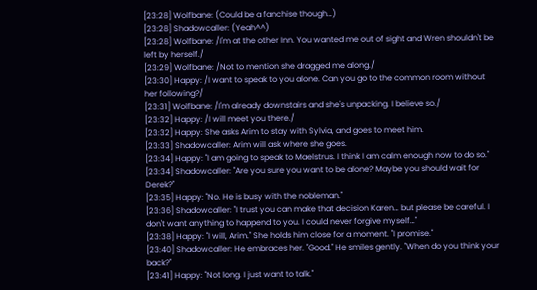[23:28] Wolfbane: (Could be a fanchise though…)
[23:28] Shadowcaller: (Yeah^^)
[23:28] Wolfbane: /I'm at the other Inn. You wanted me out of sight and Wren shouldn't be left by herself./
[23:29] Wolfbane: /Not to mention she dragged me along./
[23:30] Happy: /I want to speak to you alone. Can you go to the common room without her following?/
[23:31] Wolfbane: /I'm already downstairs and she's unpacking. I believe so./
[23:32] Happy: /I will meet you there./
[23:32] Happy: She asks Arim to stay with Sylvia, and goes to meet him.
[23:33] Shadowcaller: Arim will ask where she goes.
[23:34] Happy: "I am going to speak to Maelstrus. I think I am calm enough now to do so."
[23:34] Shadowcaller: "Are you sure you want to be alone? Maybe you should wait for Derek?"
[23:35] Happy: "No. He is busy with the nobleman."
[23:36] Shadowcaller: "I trust you can make that decision Karen… but please be careful. I don't want anything to happend to you. I could never forgive myself…"
[23:38] Happy: "I will, Arim." She holds him close for a moment. "I promise."
[23:40] Shadowcaller: He embraces her. "Good." He smiles gently. "When do you think your back?"
[23:41] Happy: "Not long. I just want to talk."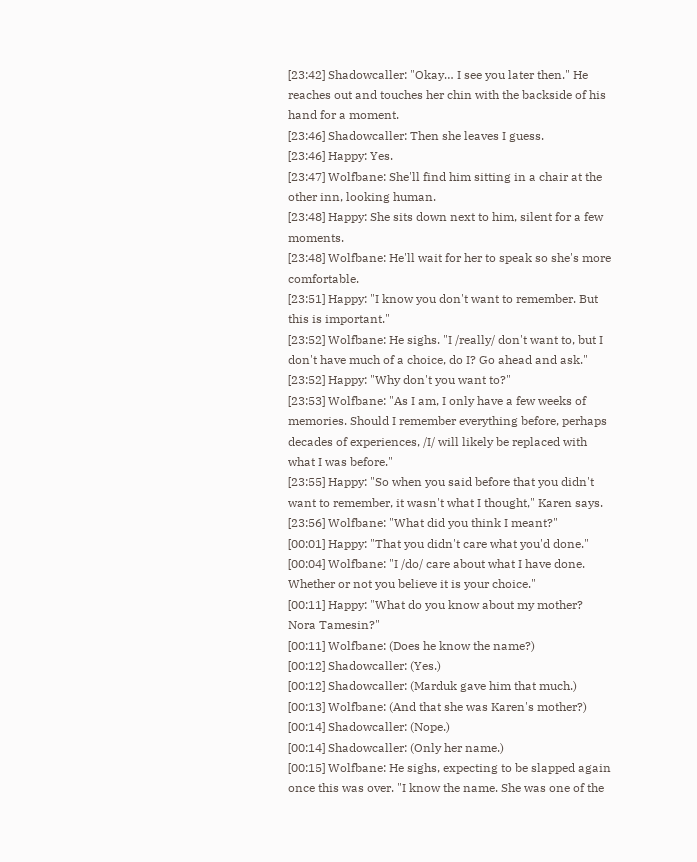[23:42] Shadowcaller: "Okay… I see you later then." He reaches out and touches her chin with the backside of his hand for a moment.
[23:46] Shadowcaller: Then she leaves I guess.
[23:46] Happy: Yes.
[23:47] Wolfbane: She'll find him sitting in a chair at the other inn, looking human.
[23:48] Happy: She sits down next to him, silent for a few moments.
[23:48] Wolfbane: He'll wait for her to speak so she's more comfortable.
[23:51] Happy: "I know you don't want to remember. But this is important."
[23:52] Wolfbane: He sighs. "I /really/ don't want to, but I don't have much of a choice, do I? Go ahead and ask."
[23:52] Happy: "Why don't you want to?"
[23:53] Wolfbane: "As I am, I only have a few weeks of memories. Should I remember everything before, perhaps decades of experiences, /I/ will likely be replaced with what I was before."
[23:55] Happy: "So when you said before that you didn't want to remember, it wasn't what I thought," Karen says.
[23:56] Wolfbane: "What did you think I meant?"
[00:01] Happy: "That you didn't care what you'd done."
[00:04] Wolfbane: "I /do/ care about what I have done. Whether or not you believe it is your choice."
[00:11] Happy: "What do you know about my mother? Nora Tamesin?"
[00:11] Wolfbane: (Does he know the name?)
[00:12] Shadowcaller: (Yes.)
[00:12] Shadowcaller: (Marduk gave him that much.)
[00:13] Wolfbane: (And that she was Karen's mother?)
[00:14] Shadowcaller: (Nope.)
[00:14] Shadowcaller: (Only her name.)
[00:15] Wolfbane: He sighs, expecting to be slapped again once this was over. "I know the name. She was one of the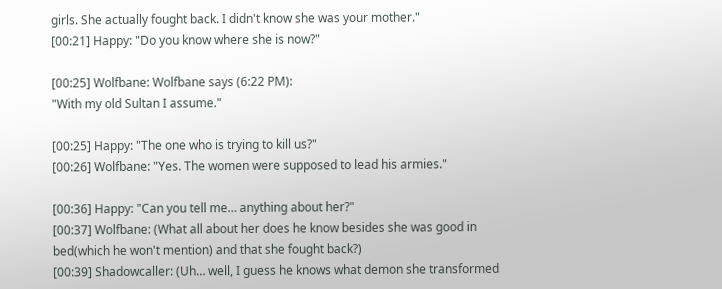girls. She actually fought back. I didn't know she was your mother."
[00:21] Happy: "Do you know where she is now?"

[00:25] Wolfbane: Wolfbane says (6:22 PM):
"With my old Sultan I assume."

[00:25] Happy: "The one who is trying to kill us?"
[00:26] Wolfbane: "Yes. The women were supposed to lead his armies."

[00:36] Happy: "Can you tell me… anything about her?"
[00:37] Wolfbane: (What all about her does he know besides she was good in bed(which he won't mention) and that she fought back?)
[00:39] Shadowcaller: (Uh… well, I guess he knows what demon she transformed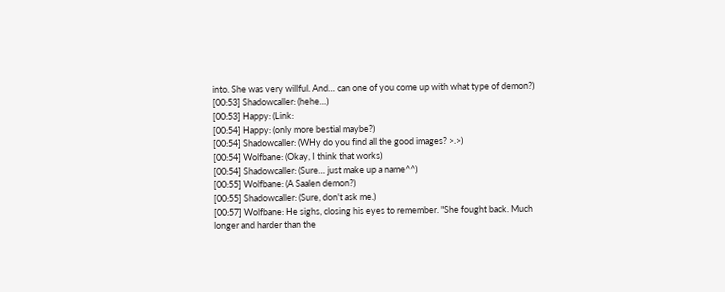into. She was very willful. And… can one of you come up with what type of demon?)
[00:53] Shadowcaller: (hehe…)
[00:53] Happy: (Link:
[00:54] Happy: (only more bestial maybe?)
[00:54] Shadowcaller: (WHy do you find all the good images? >.>)
[00:54] Wolfbane: (Okay, I think that works)
[00:54] Shadowcaller: (Sure… just make up a name^^)
[00:55] Wolfbane: (A Saalen demon?)
[00:55] Shadowcaller: (Sure, don't ask me.)
[00:57] Wolfbane: He sighs, closing his eyes to remember. "She fought back. Much longer and harder than the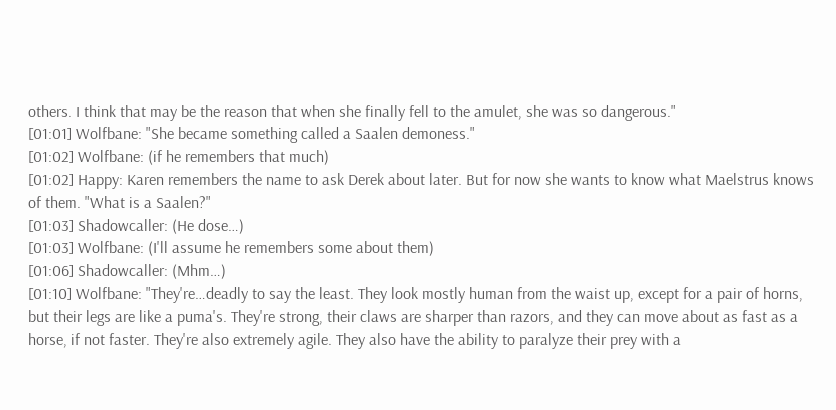others. I think that may be the reason that when she finally fell to the amulet, she was so dangerous."
[01:01] Wolfbane: "She became something called a Saalen demoness."
[01:02] Wolfbane: (if he remembers that much)
[01:02] Happy: Karen remembers the name to ask Derek about later. But for now she wants to know what Maelstrus knows of them. "What is a Saalen?"
[01:03] Shadowcaller: (He dose…)
[01:03] Wolfbane: (I'll assume he remembers some about them)
[01:06] Shadowcaller: (Mhm…)
[01:10] Wolfbane: "They're…deadly to say the least. They look mostly human from the waist up, except for a pair of horns, but their legs are like a puma's. They're strong, their claws are sharper than razors, and they can move about as fast as a horse, if not faster. They're also extremely agile. They also have the ability to paralyze their prey with a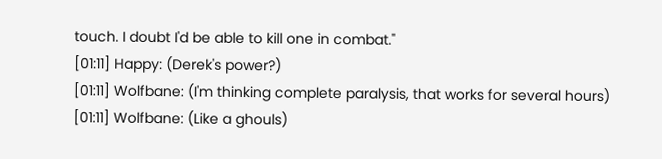touch. I doubt I'd be able to kill one in combat."
[01:11] Happy: (Derek's power?)
[01:11] Wolfbane: (I'm thinking complete paralysis, that works for several hours)
[01:11] Wolfbane: (Like a ghouls)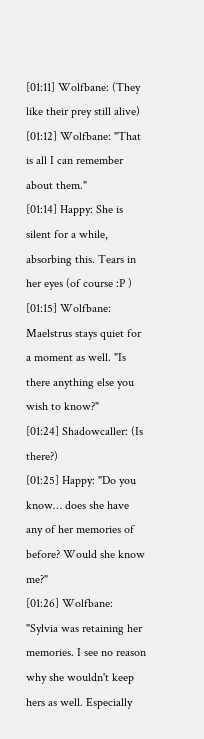[01:11] Wolfbane: (They like their prey still alive)
[01:12] Wolfbane: "That is all I can remember about them."
[01:14] Happy: She is silent for a while, absorbing this. Tears in her eyes (of course :P )
[01:15] Wolfbane: Maelstrus stays quiet for a moment as well. "Is there anything else you wish to know?"
[01:24] Shadowcaller: (Is there?)
[01:25] Happy: "Do you know… does she have any of her memories of before? Would she know me?"
[01:26] Wolfbane: "Sylvia was retaining her memories. I see no reason why she wouldn't keep hers as well. Especially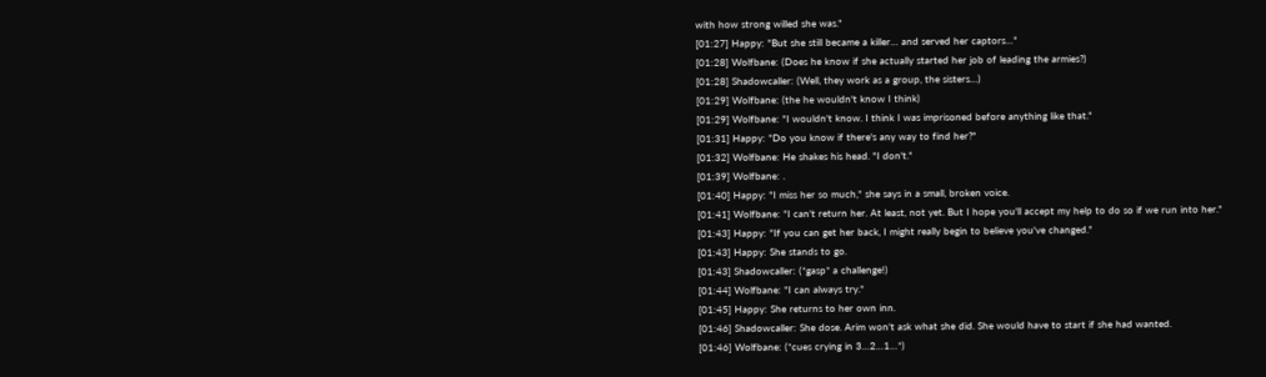with how strong willed she was."
[01:27] Happy: "But she still became a killer… and served her captors…"
[01:28] Wolfbane: (Does he know if she actually started her job of leading the armies?)
[01:28] Shadowcaller: (Well, they work as a group, the sisters…)
[01:29] Wolfbane: (the he wouldn't know I think)
[01:29] Wolfbane: "I wouldn't know. I think I was imprisoned before anything like that."
[01:31] Happy: "Do you know if there's any way to find her?"
[01:32] Wolfbane: He shakes his head. "I don't."
[01:39] Wolfbane: .
[01:40] Happy: "I miss her so much," she says in a small, broken voice.
[01:41] Wolfbane: "I can't return her. At least, not yet. But I hope you'll accept my help to do so if we run into her."
[01:43] Happy: "If you can get her back, I might really begin to believe you've changed."
[01:43] Happy: She stands to go.
[01:43] Shadowcaller: (*gasp* a challenge!)
[01:44] Wolfbane: "I can always try."
[01:45] Happy: She returns to her own inn.
[01:46] Shadowcaller: She dose. Arim won't ask what she did. She would have to start if she had wanted.
[01:46] Wolfbane: (*cues crying in 3…2…1…*)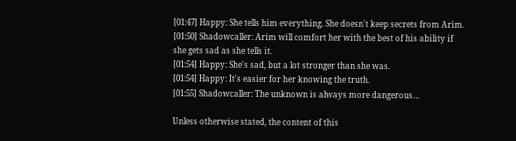[01:47] Happy: She tells him everything. She doesn't keep secrets from Arim.
[01:50] Shadowcaller: Arim will comfort her with the best of his ability if she gets sad as she tells it.
[01:54] Happy: She's sad, but a lot stronger than she was.
[01:54] Happy: It's easier for her knowing the truth.
[01:55] Shadowcaller: The unknown is always more dangerous…

Unless otherwise stated, the content of this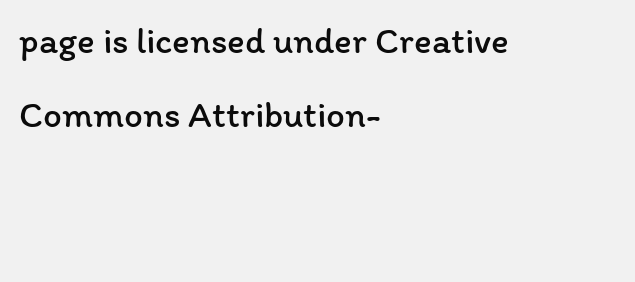page is licensed under Creative Commons Attribution-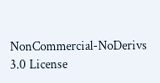NonCommercial-NoDerivs 3.0 License